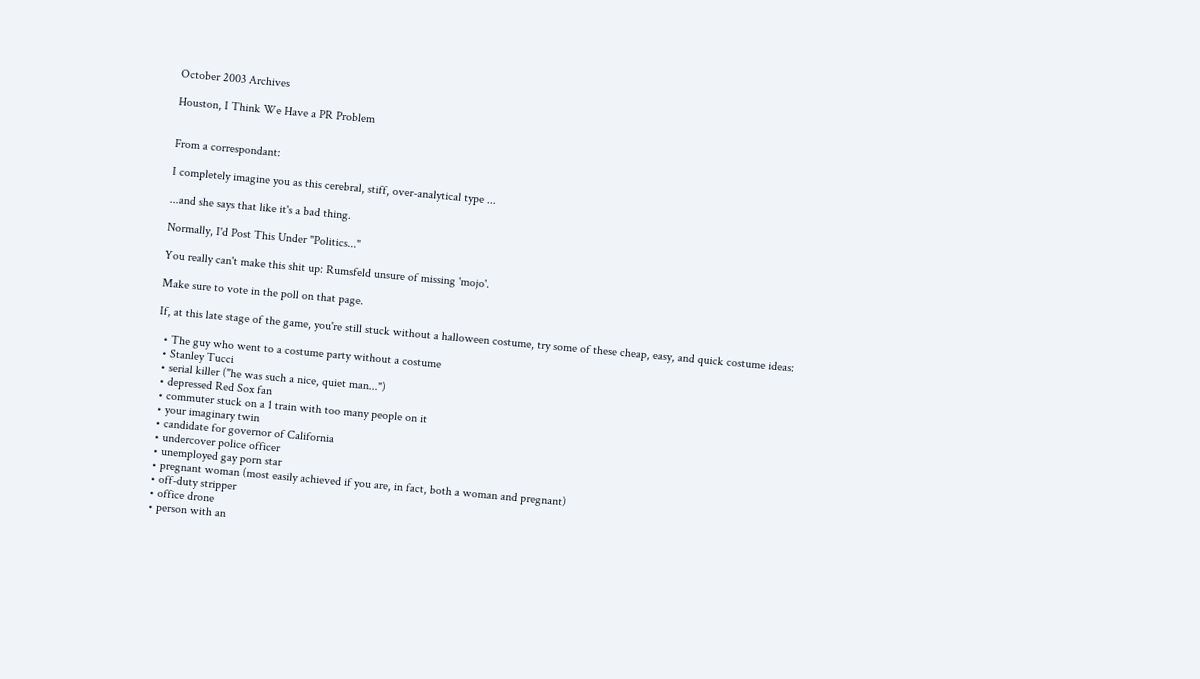October 2003 Archives

Houston, I Think We Have a PR Problem


From a correspondant:

I completely imagine you as this cerebral, stiff, over-analytical type ...

...and she says that like it's a bad thing.

Normally, I'd Post This Under "Politics..."

You really can't make this shit up: Rumsfeld unsure of missing 'mojo'.

Make sure to vote in the poll on that page.

If, at this late stage of the game, you're still stuck without a halloween costume, try some of these cheap, easy, and quick costume ideas:

  • The guy who went to a costume party without a costume
  • Stanley Tucci
  • serial killer ("he was such a nice, quiet man...")
  • depressed Red Sox fan
  • commuter stuck on a 1 train with too many people on it
  • your imaginary twin
  • candidate for governor of California
  • undercover police officer
  • unemployed gay porn star
  • pregnant woman (most easily achieved if you are, in fact, both a woman and pregnant)
  • off-duty stripper
  • office drone
  • person with an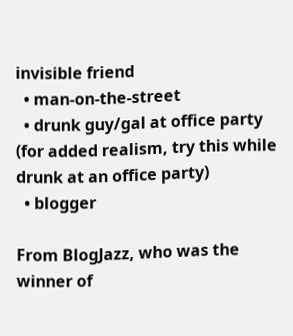invisible friend
  • man-on-the-street
  • drunk guy/gal at office party (for added realism, try this while drunk at an office party)
  • blogger

From BlogJazz, who was the winner of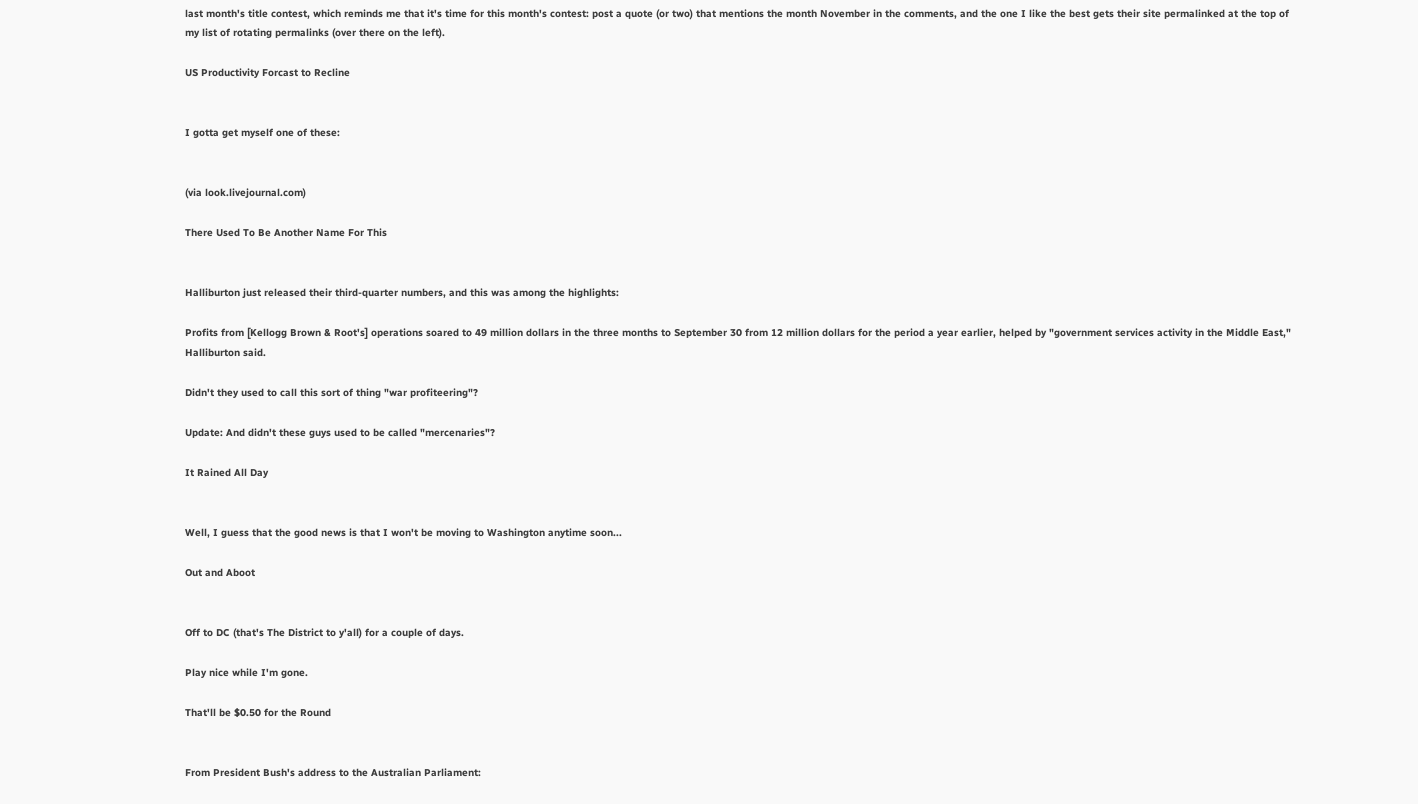last month's title contest, which reminds me that it's time for this month's contest: post a quote (or two) that mentions the month November in the comments, and the one I like the best gets their site permalinked at the top of my list of rotating permalinks (over there on the left).

US Productivity Forcast to Recline


I gotta get myself one of these:


(via look.livejournal.com)

There Used To Be Another Name For This


Halliburton just released their third-quarter numbers, and this was among the highlights:

Profits from [Kellogg Brown & Root's] operations soared to 49 million dollars in the three months to September 30 from 12 million dollars for the period a year earlier, helped by "government services activity in the Middle East," Halliburton said.

Didn't they used to call this sort of thing "war profiteering"?

Update: And didn't these guys used to be called "mercenaries"?

It Rained All Day


Well, I guess that the good news is that I won't be moving to Washington anytime soon...

Out and Aboot


Off to DC (that's The District to y'all) for a couple of days.

Play nice while I'm gone.

That'll be $0.50 for the Round


From President Bush's address to the Australian Parliament: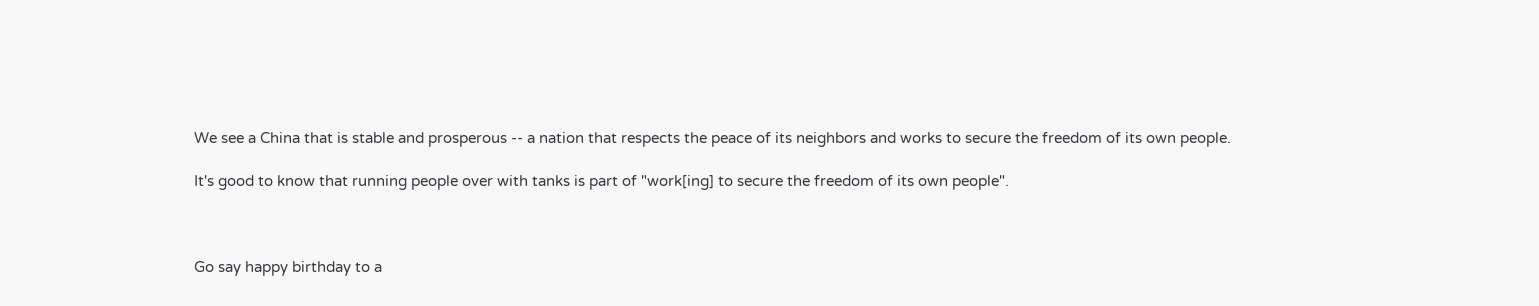We see a China that is stable and prosperous -- a nation that respects the peace of its neighbors and works to secure the freedom of its own people.

It's good to know that running people over with tanks is part of "work[ing] to secure the freedom of its own people".



Go say happy birthday to a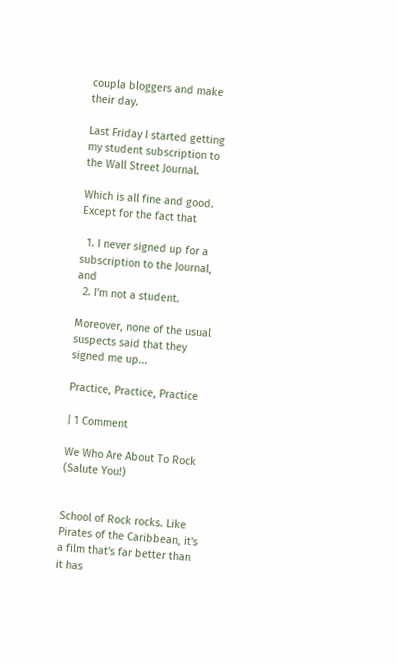coupla bloggers and make their day.

Last Friday I started getting my student subscription to the Wall Street Journal.

Which is all fine and good. Except for the fact that

  1. I never signed up for a subscription to the Journal, and
  2. I'm not a student.

Moreover, none of the usual suspects said that they signed me up...

Practice, Practice, Practice

| 1 Comment

We Who Are About To Rock (Salute You!)


School of Rock rocks. Like Pirates of the Caribbean, it's a film that's far better than it has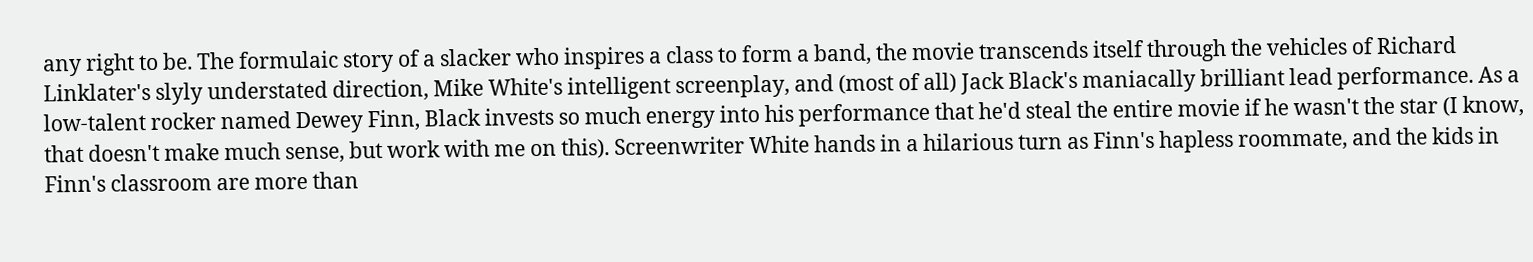any right to be. The formulaic story of a slacker who inspires a class to form a band, the movie transcends itself through the vehicles of Richard Linklater's slyly understated direction, Mike White's intelligent screenplay, and (most of all) Jack Black's maniacally brilliant lead performance. As a low-talent rocker named Dewey Finn, Black invests so much energy into his performance that he'd steal the entire movie if he wasn't the star (I know, that doesn't make much sense, but work with me on this). Screenwriter White hands in a hilarious turn as Finn's hapless roommate, and the kids in Finn's classroom are more than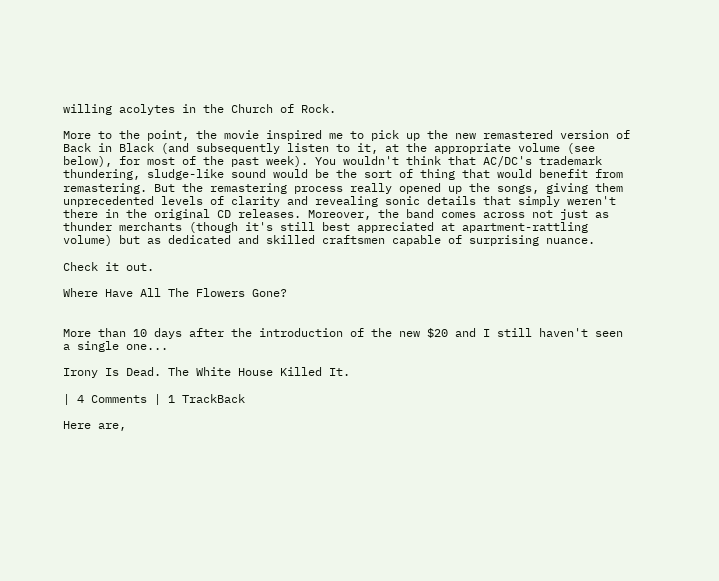willing acolytes in the Church of Rock.

More to the point, the movie inspired me to pick up the new remastered version of Back in Black (and subsequently listen to it, at the appropriate volume (see below), for most of the past week). You wouldn't think that AC/DC's trademark thundering, sludge-like sound would be the sort of thing that would benefit from remastering. But the remastering process really opened up the songs, giving them unprecedented levels of clarity and revealing sonic details that simply weren't there in the original CD releases. Moreover, the band comes across not just as thunder merchants (though it's still best appreciated at apartment-rattling volume) but as dedicated and skilled craftsmen capable of surprising nuance.

Check it out.

Where Have All The Flowers Gone?


More than 10 days after the introduction of the new $20 and I still haven't seen a single one...

Irony Is Dead. The White House Killed It.

| 4 Comments | 1 TrackBack

Here are,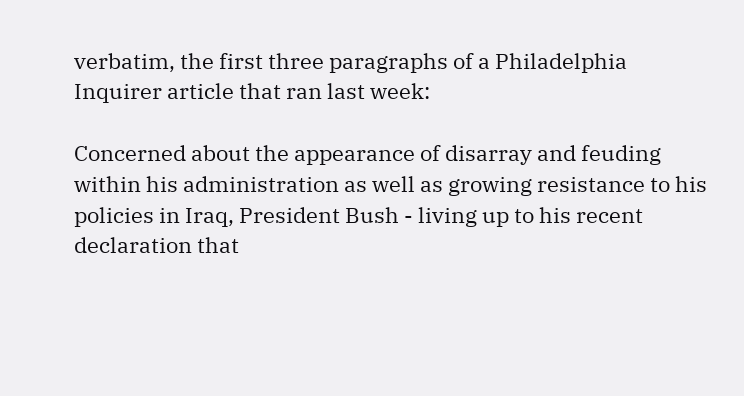verbatim, the first three paragraphs of a Philadelphia Inquirer article that ran last week:

Concerned about the appearance of disarray and feuding within his administration as well as growing resistance to his policies in Iraq, President Bush - living up to his recent declaration that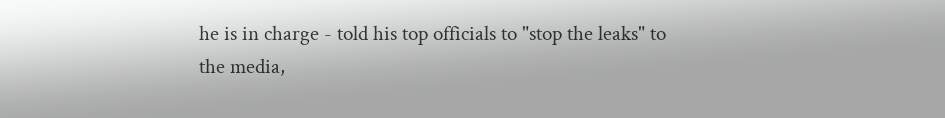he is in charge - told his top officials to "stop the leaks" to the media,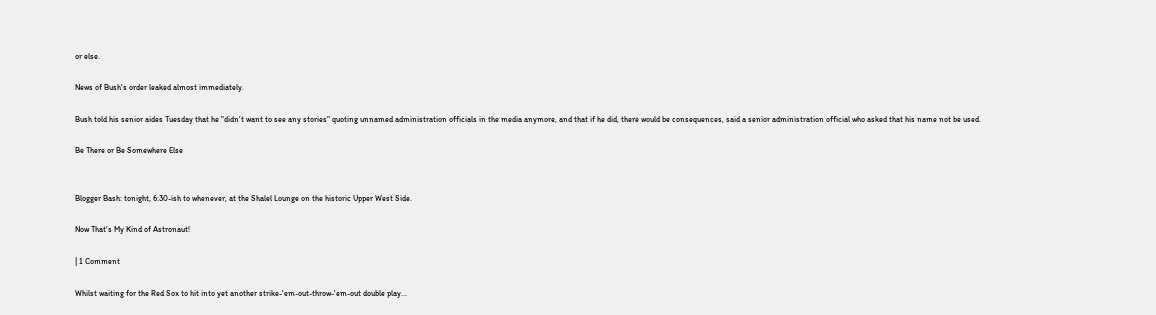or else.

News of Bush's order leaked almost immediately.

Bush told his senior aides Tuesday that he "didn't want to see any stories" quoting unnamed administration officials in the media anymore, and that if he did, there would be consequences, said a senior administration official who asked that his name not be used.

Be There or Be Somewhere Else


Blogger Bash: tonight, 6:30-ish to whenever, at the Shalel Lounge on the historic Upper West Side.

Now That's My Kind of Astronaut!

| 1 Comment

Whilst waiting for the Red Sox to hit into yet another strike-'em-out-throw-'em-out double play...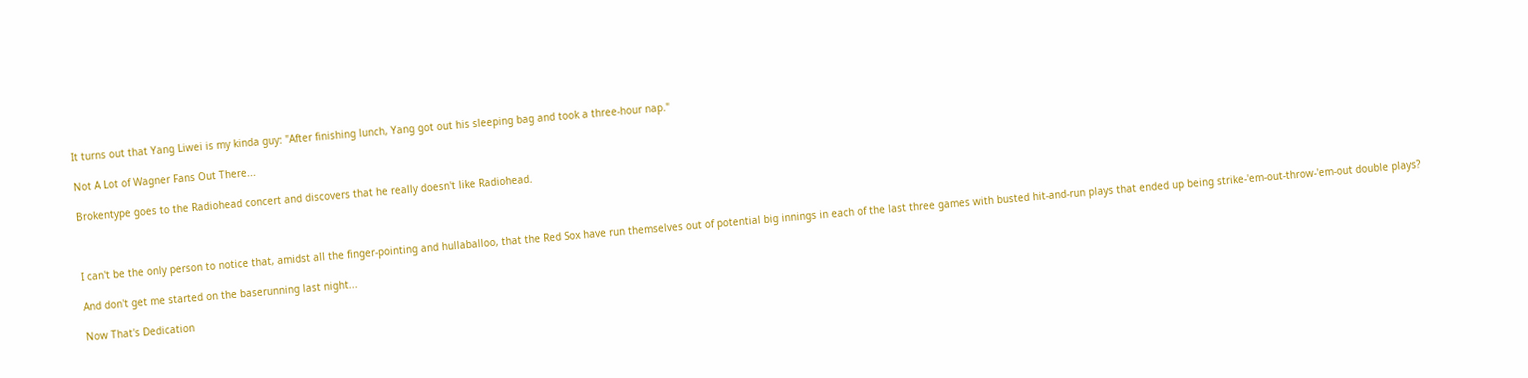It turns out that Yang Liwei is my kinda guy: "After finishing lunch, Yang got out his sleeping bag and took a three-hour nap."

Not A Lot of Wagner Fans Out There...

Brokentype goes to the Radiohead concert and discovers that he really doesn't like Radiohead.



I can't be the only person to notice that, amidst all the finger-pointing and hullaballoo, that the Red Sox have run themselves out of potential big innings in each of the last three games with busted hit-and-run plays that ended up being strike-'em-out-throw-'em-out double plays?

And don't get me started on the baserunning last night...

Now That's Dedication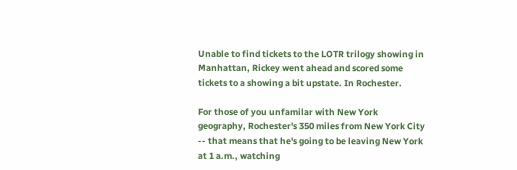Unable to find tickets to the LOTR trilogy showing in Manhattan, Rickey went ahead and scored some tickets to a showing a bit upstate. In Rochester.

For those of you unfamilar with New York geography, Rochester's 350 miles from New York City -- that means that he's going to be leaving New York at 1 a.m., watching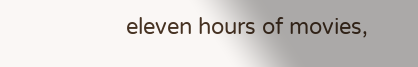eleven hours of movies,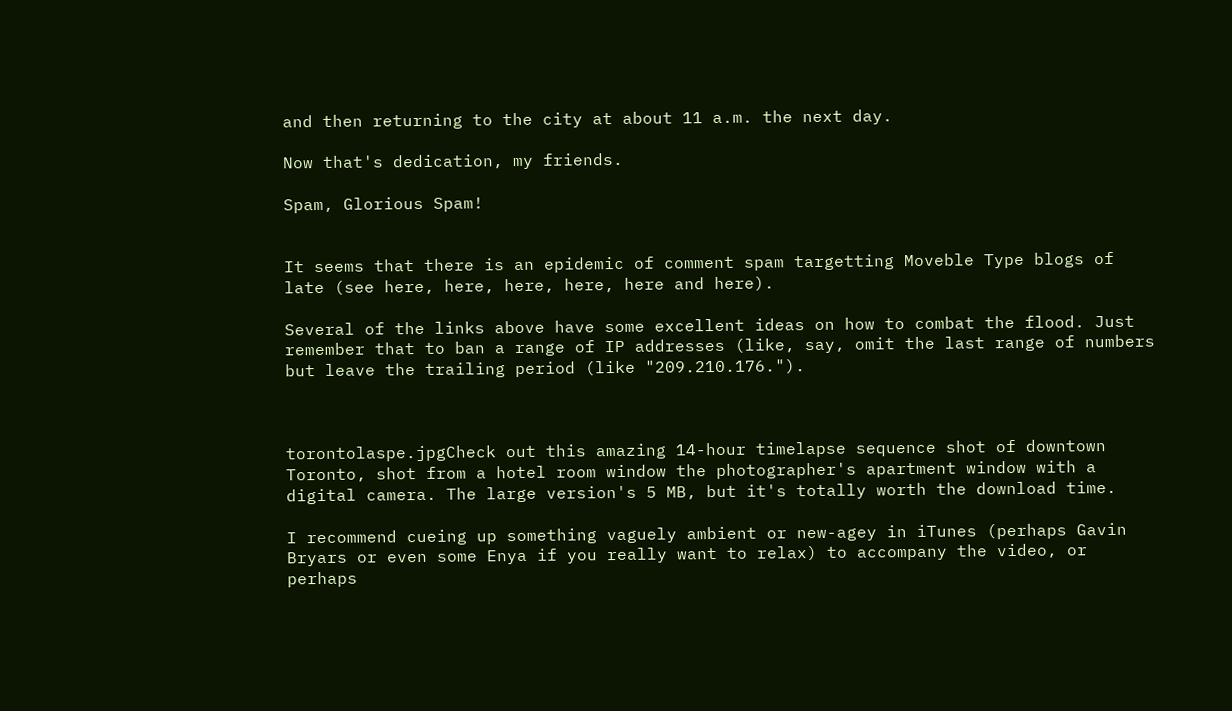and then returning to the city at about 11 a.m. the next day.

Now that's dedication, my friends.

Spam, Glorious Spam!


It seems that there is an epidemic of comment spam targetting Moveble Type blogs of late (see here, here, here, here, here and here).

Several of the links above have some excellent ideas on how to combat the flood. Just remember that to ban a range of IP addresses (like, say, omit the last range of numbers but leave the trailing period (like "209.210.176.").



torontolaspe.jpgCheck out this amazing 14-hour timelapse sequence shot of downtown Toronto, shot from a hotel room window the photographer's apartment window with a digital camera. The large version's 5 MB, but it's totally worth the download time.

I recommend cueing up something vaguely ambient or new-agey in iTunes (perhaps Gavin Bryars or even some Enya if you really want to relax) to accompany the video, or perhaps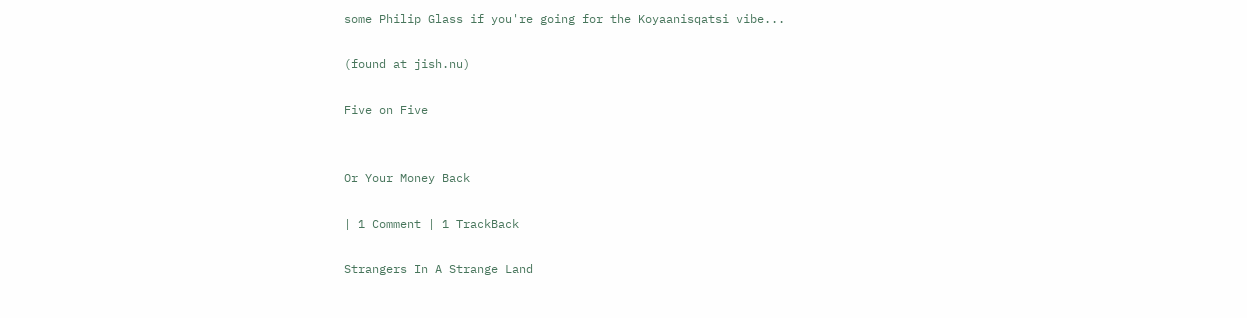some Philip Glass if you're going for the Koyaanisqatsi vibe...

(found at jish.nu)

Five on Five


Or Your Money Back

| 1 Comment | 1 TrackBack

Strangers In A Strange Land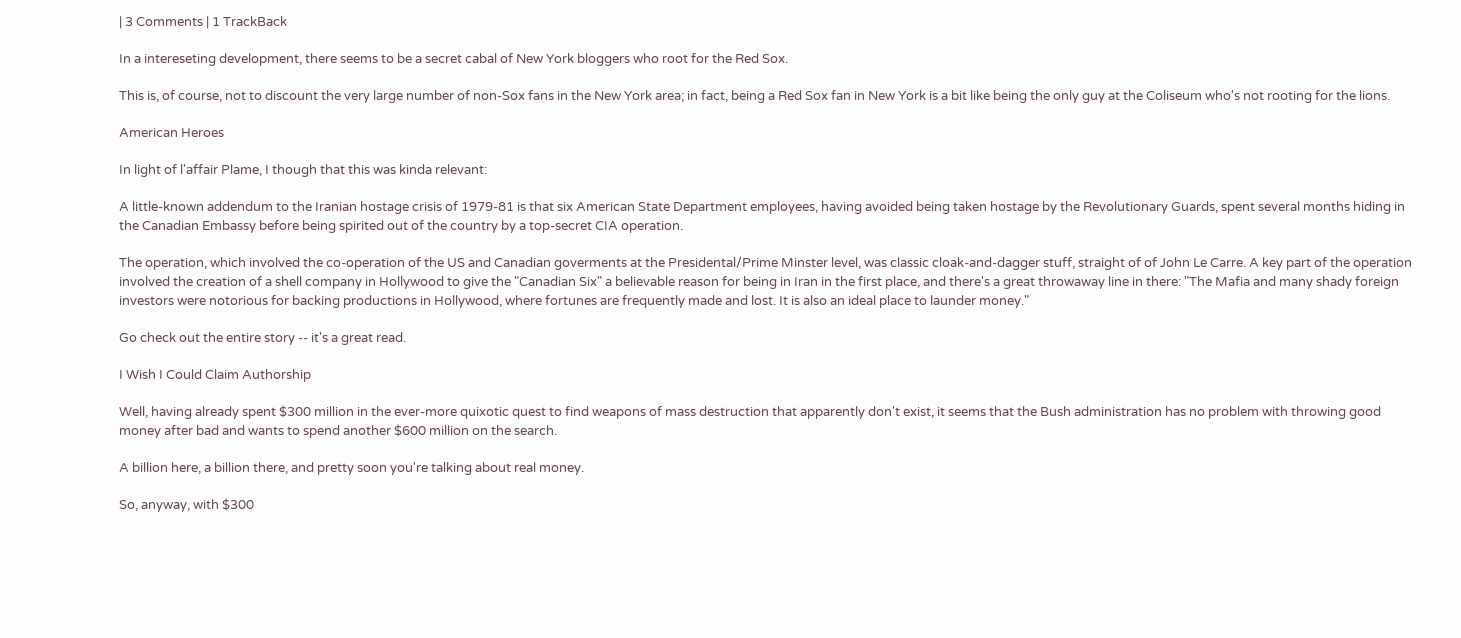| 3 Comments | 1 TrackBack

In a intereseting development, there seems to be a secret cabal of New York bloggers who root for the Red Sox.

This is, of course, not to discount the very large number of non-Sox fans in the New York area; in fact, being a Red Sox fan in New York is a bit like being the only guy at the Coliseum who's not rooting for the lions.

American Heroes

In light of l'affair Plame, I though that this was kinda relevant:

A little-known addendum to the Iranian hostage crisis of 1979-81 is that six American State Department employees, having avoided being taken hostage by the Revolutionary Guards, spent several months hiding in the Canadian Embassy before being spirited out of the country by a top-secret CIA operation.

The operation, which involved the co-operation of the US and Canadian goverments at the Presidental/Prime Minster level, was classic cloak-and-dagger stuff, straight of of John Le Carre. A key part of the operation involved the creation of a shell company in Hollywood to give the "Canadian Six" a believable reason for being in Iran in the first place, and there's a great throwaway line in there: "The Mafia and many shady foreign investors were notorious for backing productions in Hollywood, where fortunes are frequently made and lost. It is also an ideal place to launder money."

Go check out the entire story -- it's a great read.

I Wish I Could Claim Authorship

Well, having already spent $300 million in the ever-more quixotic quest to find weapons of mass destruction that apparently don't exist, it seems that the Bush administration has no problem with throwing good money after bad and wants to spend another $600 million on the search.

A billion here, a billion there, and pretty soon you're talking about real money.

So, anyway, with $300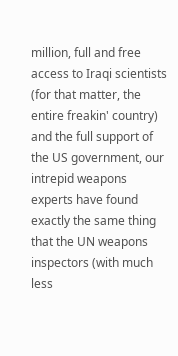million, full and free access to Iraqi scientists (for that matter, the entire freakin' country) and the full support of the US government, our intrepid weapons experts have found exactly the same thing that the UN weapons inspectors (with much less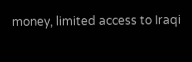money, limited access to Iraqi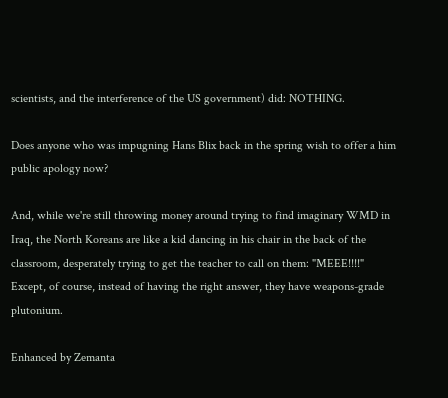scientists, and the interference of the US government) did: NOTHING.

Does anyone who was impugning Hans Blix back in the spring wish to offer a him public apology now?

And, while we're still throwing money around trying to find imaginary WMD in Iraq, the North Koreans are like a kid dancing in his chair in the back of the classroom, desperately trying to get the teacher to call on them: "MEEE!!!!" Except, of course, instead of having the right answer, they have weapons-grade plutonium.

Enhanced by Zemanta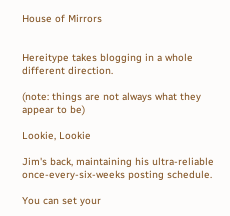House of Mirrors


Hereitype takes blogging in a whole different direction.

(note: things are not always what they appear to be)

Lookie, Lookie

Jim's back, maintaining his ultra-reliable once-every-six-weeks posting schedule.

You can set your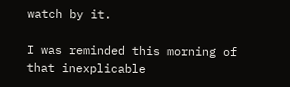watch by it.

I was reminded this morning of that inexplicable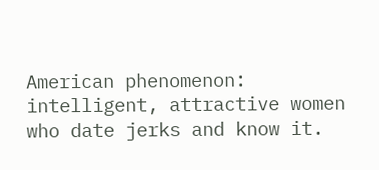American phenomenon: intelligent, attractive women who date jerks and know it.